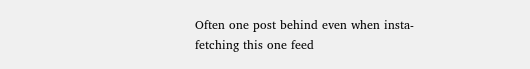Often one post behind even when insta-fetching this one feed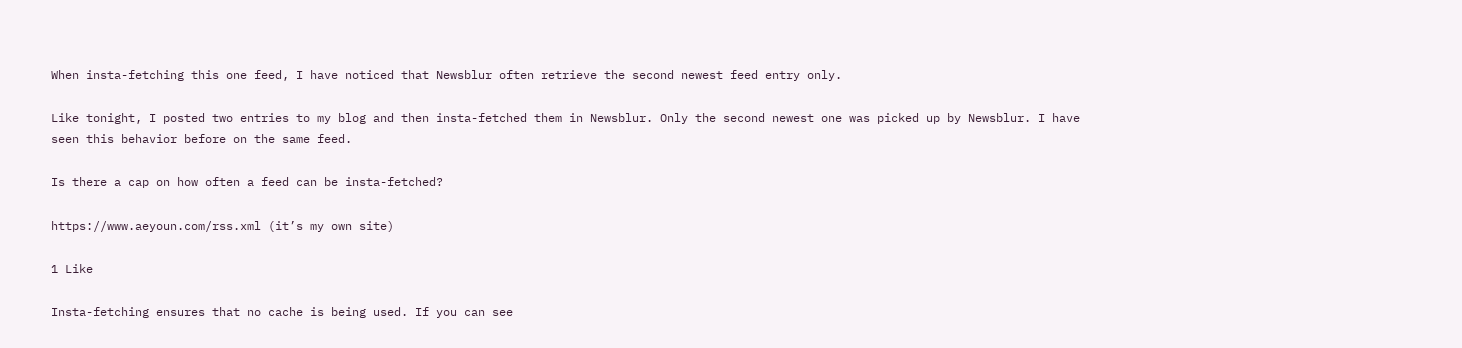When insta-fetching this one feed, I have noticed that Newsblur often retrieve the second newest feed entry only.

Like tonight, I posted two entries to my blog and then insta-fetched them in Newsblur. Only the second newest one was picked up by Newsblur. I have seen this behavior before on the same feed.

Is there a cap on how often a feed can be insta-fetched?

https://www.aeyoun.com/rss.xml (it’s my own site)

1 Like

Insta-fetching ensures that no cache is being used. If you can see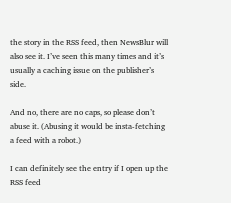the story in the RSS feed, then NewsBlur will also see it. I’ve seen this many times and it’s usually a caching issue on the publisher’s side.

And no, there are no caps, so please don’t abuse it. (Abusing it would be insta-fetching a feed with a robot.)

I can definitely see the entry if I open up the RSS feed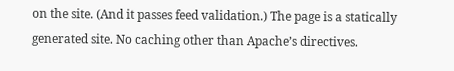on the site. (And it passes feed validation.) The page is a statically generated site. No caching other than Apache’s directives.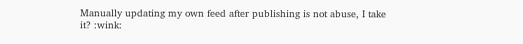Manually updating my own feed after publishing is not abuse, I take it? :wink: